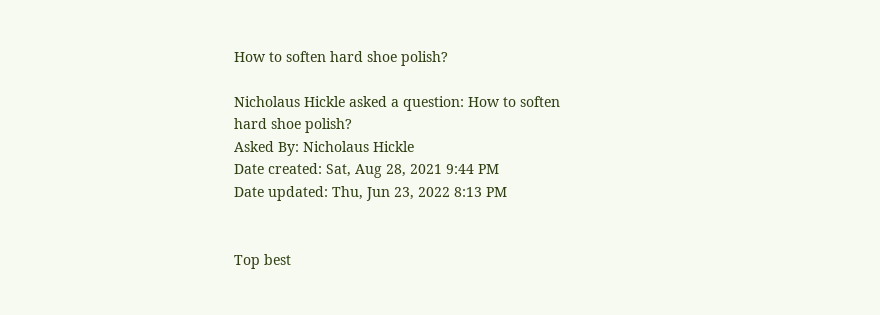How to soften hard shoe polish?

Nicholaus Hickle asked a question: How to soften hard shoe polish?
Asked By: Nicholaus Hickle
Date created: Sat, Aug 28, 2021 9:44 PM
Date updated: Thu, Jun 23, 2022 8:13 PM


Top best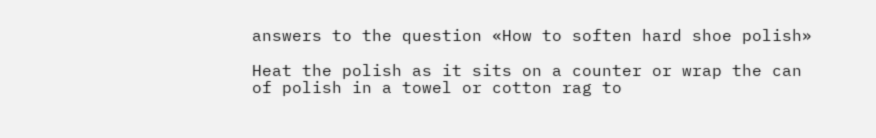answers to the question «How to soften hard shoe polish»

Heat the polish as it sits on a counter or wrap the can of polish in a towel or cotton rag to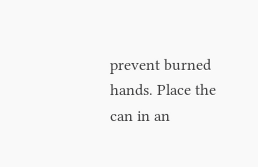prevent burned hands. Place the can in an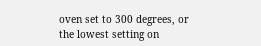oven set to 300 degrees, or the lowest setting on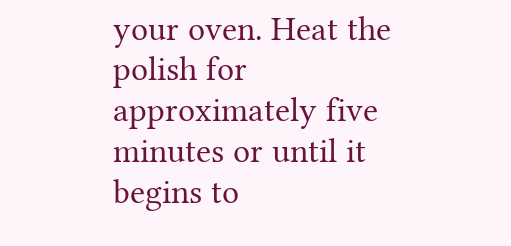your oven. Heat the polish for approximately five minutes or until it begins to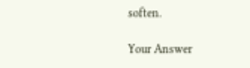soften.

Your Answer